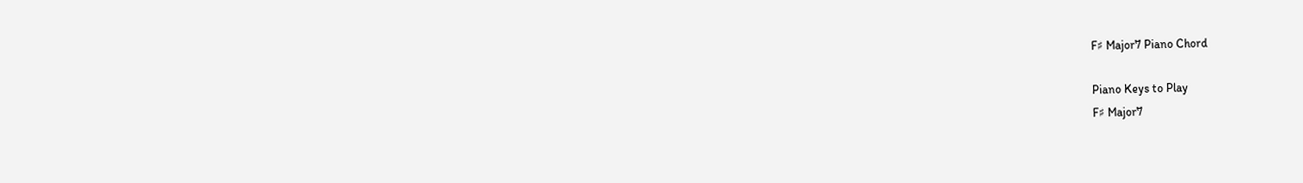F♯ Major7 Piano Chord

Piano Keys to Play
F♯ Major7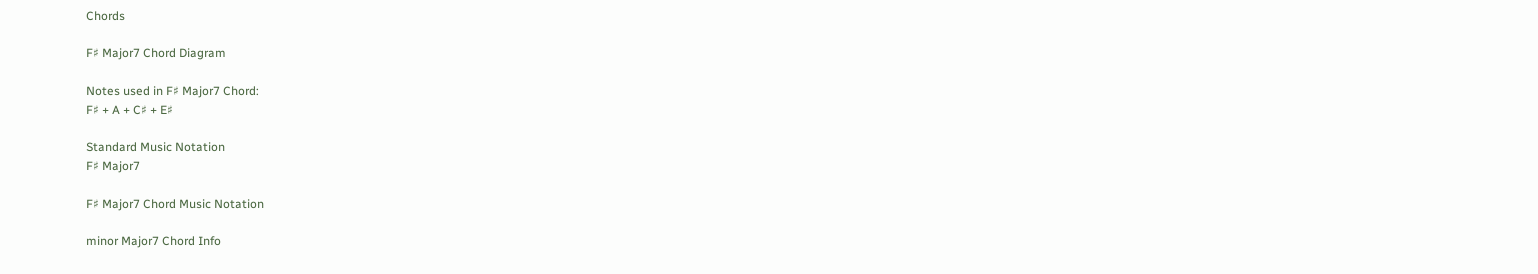Chords

F♯ Major7 Chord Diagram

Notes used in F♯ Major7 Chord:
F♯ + A + C♯ + E♯

Standard Music Notation
F♯ Major7

F♯ Major7 Chord Music Notation

minor Major7 Chord Info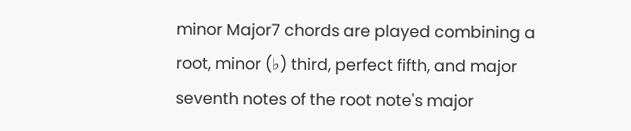minor Major7 chords are played combining a root, minor (♭) third, perfect fifth, and major seventh notes of the root note's major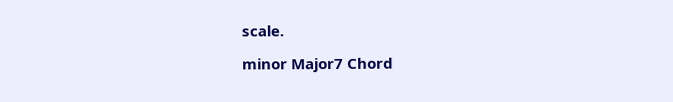scale.

minor Major7 Chord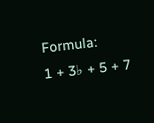Formula:
1 + 3♭ + 5 + 7